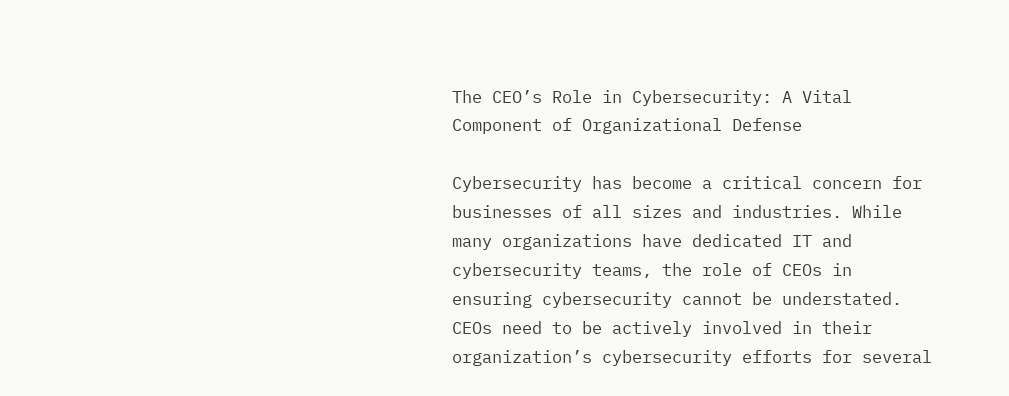The CEO’s Role in Cybersecurity: A Vital Component of Organizational Defense

Cybersecurity has become a critical concern for businesses of all sizes and industries. While many organizations have dedicated IT and cybersecurity teams, the role of CEOs in ensuring cybersecurity cannot be understated. CEOs need to be actively involved in their organization’s cybersecurity efforts for several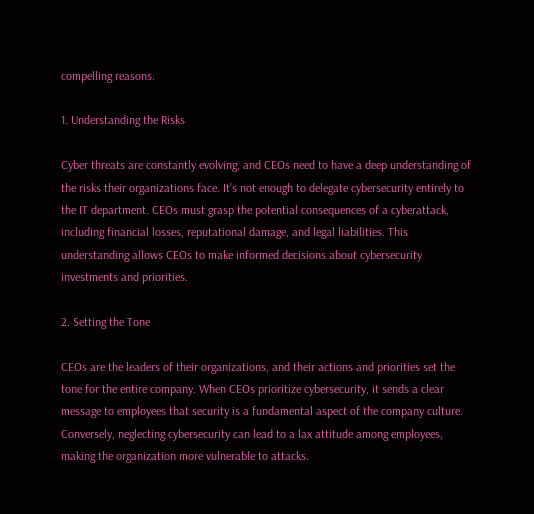compelling reasons.

1. Understanding the Risks

Cyber threats are constantly evolving, and CEOs need to have a deep understanding of the risks their organizations face. It’s not enough to delegate cybersecurity entirely to the IT department. CEOs must grasp the potential consequences of a cyberattack, including financial losses, reputational damage, and legal liabilities. This understanding allows CEOs to make informed decisions about cybersecurity investments and priorities.

2. Setting the Tone

CEOs are the leaders of their organizations, and their actions and priorities set the tone for the entire company. When CEOs prioritize cybersecurity, it sends a clear message to employees that security is a fundamental aspect of the company culture. Conversely, neglecting cybersecurity can lead to a lax attitude among employees, making the organization more vulnerable to attacks.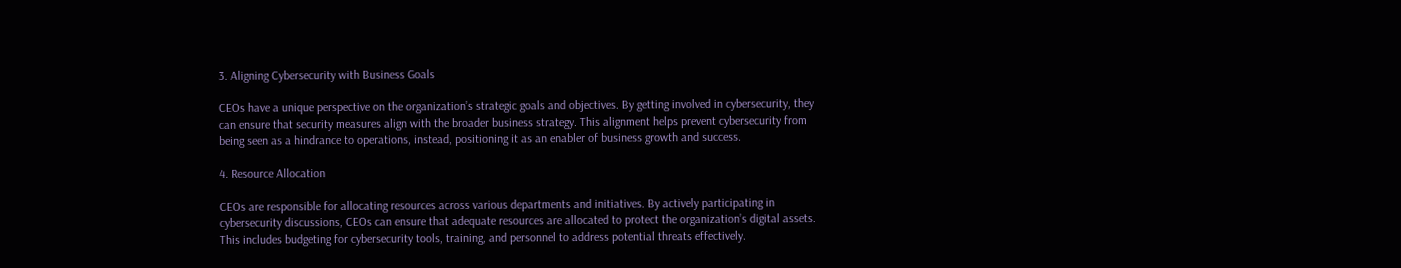3. Aligning Cybersecurity with Business Goals

CEOs have a unique perspective on the organization’s strategic goals and objectives. By getting involved in cybersecurity, they can ensure that security measures align with the broader business strategy. This alignment helps prevent cybersecurity from being seen as a hindrance to operations, instead, positioning it as an enabler of business growth and success.

4. Resource Allocation

CEOs are responsible for allocating resources across various departments and initiatives. By actively participating in cybersecurity discussions, CEOs can ensure that adequate resources are allocated to protect the organization’s digital assets. This includes budgeting for cybersecurity tools, training, and personnel to address potential threats effectively.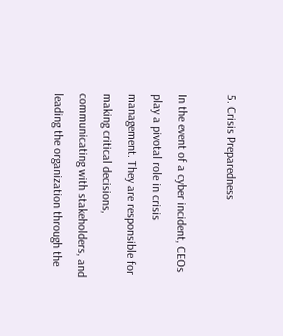5. Crisis Preparedness

In the event of a cyber incident, CEOs play a pivotal role in crisis management. They are responsible for making critical decisions, communicating with stakeholders, and leading the organization through the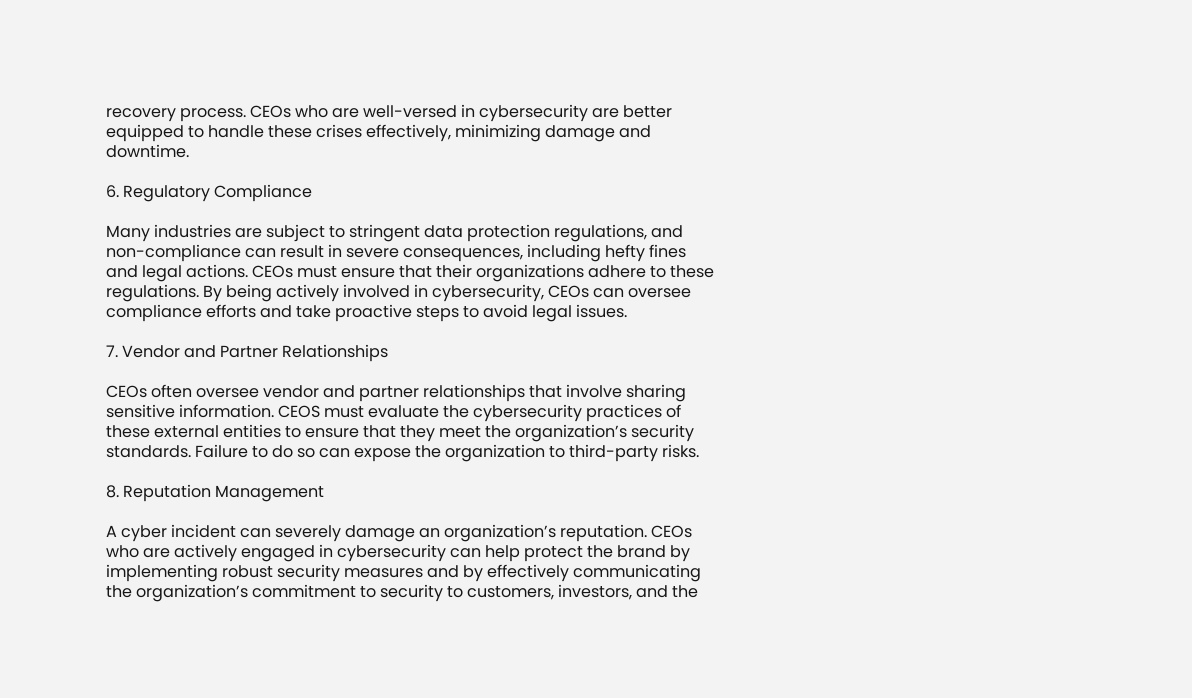recovery process. CEOs who are well-versed in cybersecurity are better equipped to handle these crises effectively, minimizing damage and downtime.

6. Regulatory Compliance

Many industries are subject to stringent data protection regulations, and non-compliance can result in severe consequences, including hefty fines and legal actions. CEOs must ensure that their organizations adhere to these regulations. By being actively involved in cybersecurity, CEOs can oversee compliance efforts and take proactive steps to avoid legal issues.

7. Vendor and Partner Relationships

CEOs often oversee vendor and partner relationships that involve sharing sensitive information. CEOS must evaluate the cybersecurity practices of these external entities to ensure that they meet the organization’s security standards. Failure to do so can expose the organization to third-party risks.

8. Reputation Management

A cyber incident can severely damage an organization’s reputation. CEOs who are actively engaged in cybersecurity can help protect the brand by implementing robust security measures and by effectively communicating the organization’s commitment to security to customers, investors, and the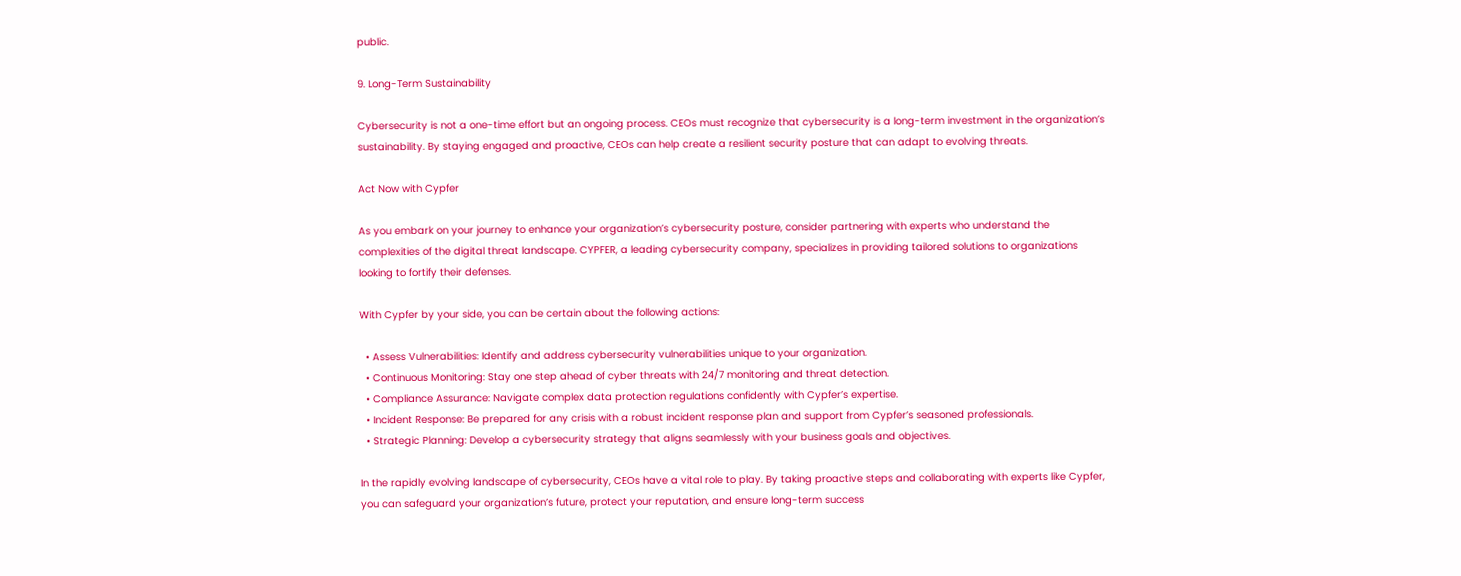public.

9. Long-Term Sustainability

Cybersecurity is not a one-time effort but an ongoing process. CEOs must recognize that cybersecurity is a long-term investment in the organization’s sustainability. By staying engaged and proactive, CEOs can help create a resilient security posture that can adapt to evolving threats.

Act Now with Cypfer

As you embark on your journey to enhance your organization’s cybersecurity posture, consider partnering with experts who understand the complexities of the digital threat landscape. CYPFER, a leading cybersecurity company, specializes in providing tailored solutions to organizations looking to fortify their defenses.

With Cypfer by your side, you can be certain about the following actions:

  • Assess Vulnerabilities: Identify and address cybersecurity vulnerabilities unique to your organization.
  • Continuous Monitoring: Stay one step ahead of cyber threats with 24/7 monitoring and threat detection.
  • Compliance Assurance: Navigate complex data protection regulations confidently with Cypfer’s expertise.
  • Incident Response: Be prepared for any crisis with a robust incident response plan and support from Cypfer’s seasoned professionals.
  • Strategic Planning: Develop a cybersecurity strategy that aligns seamlessly with your business goals and objectives.

In the rapidly evolving landscape of cybersecurity, CEOs have a vital role to play. By taking proactive steps and collaborating with experts like Cypfer, you can safeguard your organization’s future, protect your reputation, and ensure long-term success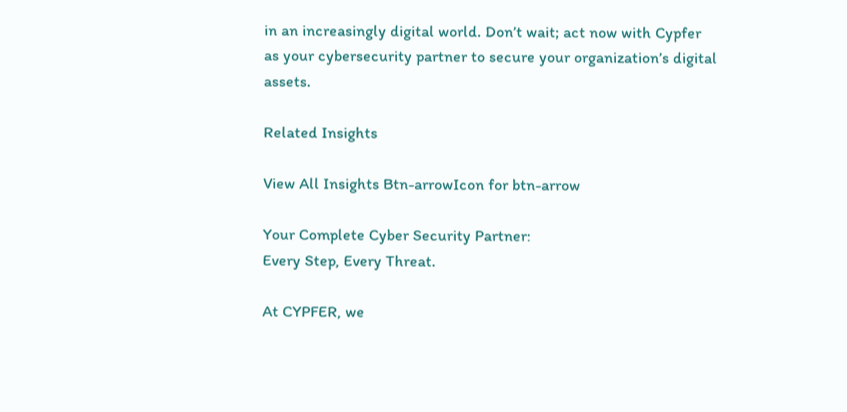in an increasingly digital world. Don’t wait; act now with Cypfer as your cybersecurity partner to secure your organization’s digital assets.

Related Insights

View All Insights Btn-arrowIcon for btn-arrow

Your Complete Cyber Security Partner:
Every Step, Every Threat.

At CYPFER, we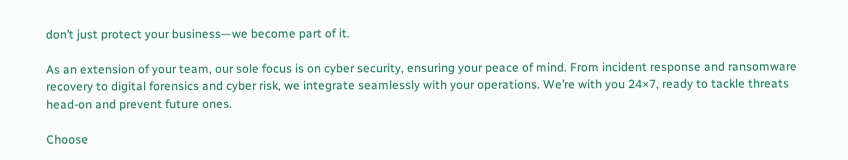don’t just protect your business—we become part of it.

As an extension of your team, our sole focus is on cyber security, ensuring your peace of mind. From incident response and ransomware recovery to digital forensics and cyber risk, we integrate seamlessly with your operations. We’re with you 24×7, ready to tackle threats head-on and prevent future ones.

Choose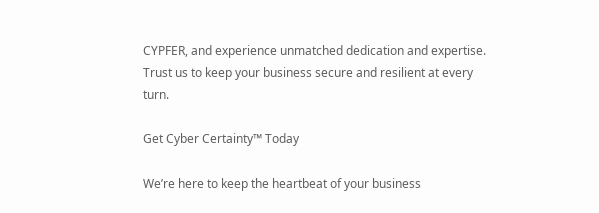CYPFER, and experience unmatched dedication and expertise. Trust us to keep your business secure and resilient at every turn.

Get Cyber Certainty™ Today

We’re here to keep the heartbeat of your business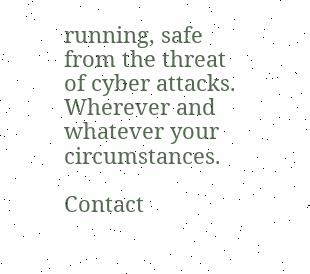running, safe from the threat of cyber attacks. Wherever and whatever your circumstances.

Contact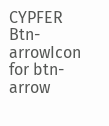CYPFER Btn-arrowIcon for btn-arrow